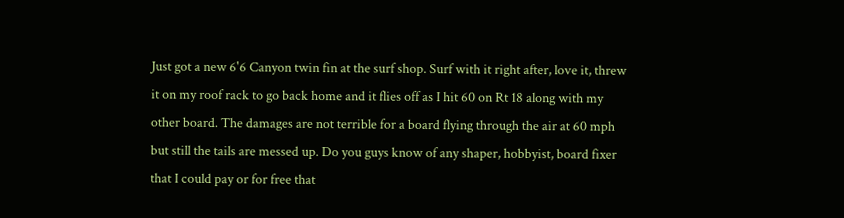Just got a new 6'6 Canyon twin fin at the surf shop. Surf with it right after, love it, threw it on my roof rack to go back home and it flies off as I hit 60 on Rt 18 along with my other board. The damages are not terrible for a board flying through the air at 60 mph but still the tails are messed up. Do you guys know of any shaper, hobbyist, board fixer that I could pay or for free that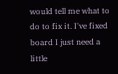would tell me what to do to fix it. I've fixed board I just need a little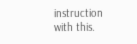instruction with this.